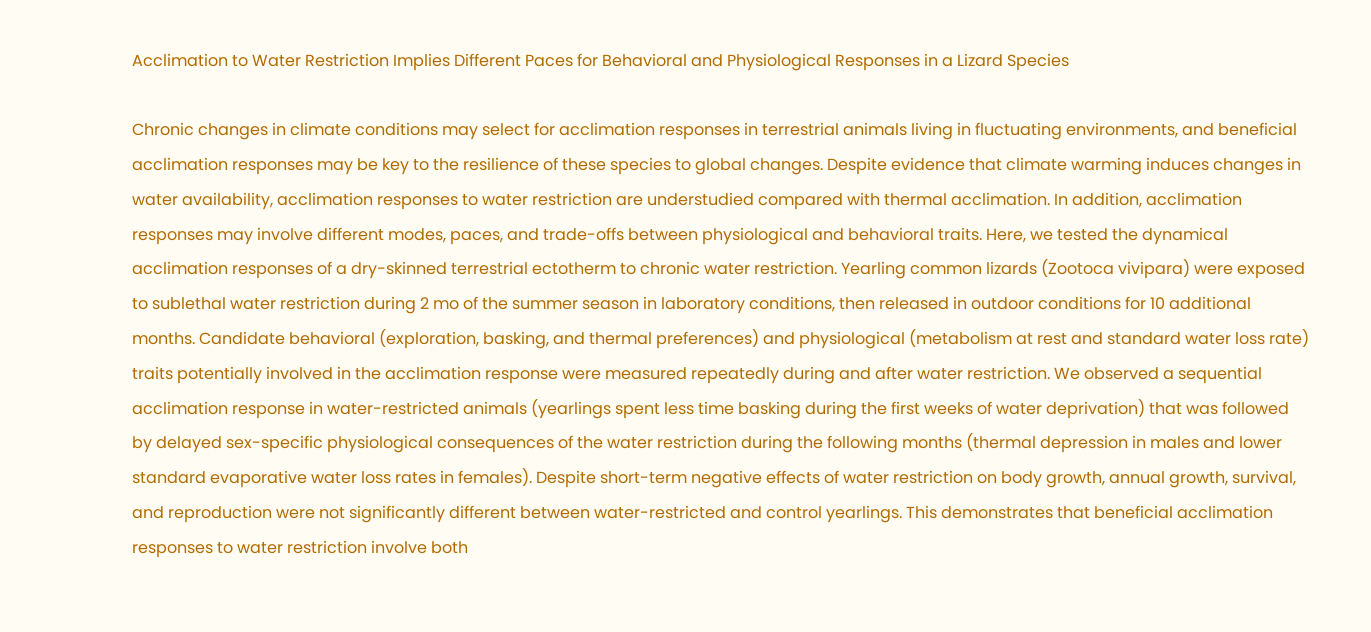Acclimation to Water Restriction Implies Different Paces for Behavioral and Physiological Responses in a Lizard Species

Chronic changes in climate conditions may select for acclimation responses in terrestrial animals living in fluctuating environments, and beneficial acclimation responses may be key to the resilience of these species to global changes. Despite evidence that climate warming induces changes in water availability, acclimation responses to water restriction are understudied compared with thermal acclimation. In addition, acclimation responses may involve different modes, paces, and trade-offs between physiological and behavioral traits. Here, we tested the dynamical acclimation responses of a dry-skinned terrestrial ectotherm to chronic water restriction. Yearling common lizards (Zootoca vivipara) were exposed to sublethal water restriction during 2 mo of the summer season in laboratory conditions, then released in outdoor conditions for 10 additional months. Candidate behavioral (exploration, basking, and thermal preferences) and physiological (metabolism at rest and standard water loss rate) traits potentially involved in the acclimation response were measured repeatedly during and after water restriction. We observed a sequential acclimation response in water-restricted animals (yearlings spent less time basking during the first weeks of water deprivation) that was followed by delayed sex-specific physiological consequences of the water restriction during the following months (thermal depression in males and lower standard evaporative water loss rates in females). Despite short-term negative effects of water restriction on body growth, annual growth, survival, and reproduction were not significantly different between water-restricted and control yearlings. This demonstrates that beneficial acclimation responses to water restriction involve both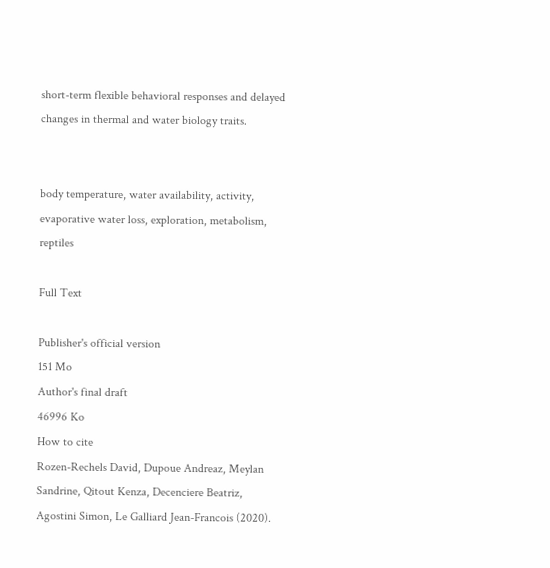short-term flexible behavioral responses and delayed changes in thermal and water biology traits.


body temperature, water availability, activity, evaporative water loss, exploration, metabolism, reptiles

Full Text

Publisher's official version
151 Mo
Author's final draft
46996 Ko
How to cite
Rozen-Rechels David, Dupoue Andreaz, Meylan Sandrine, Qitout Kenza, Decenciere Beatriz, Agostini Simon, Le Galliard Jean-Francois (2020).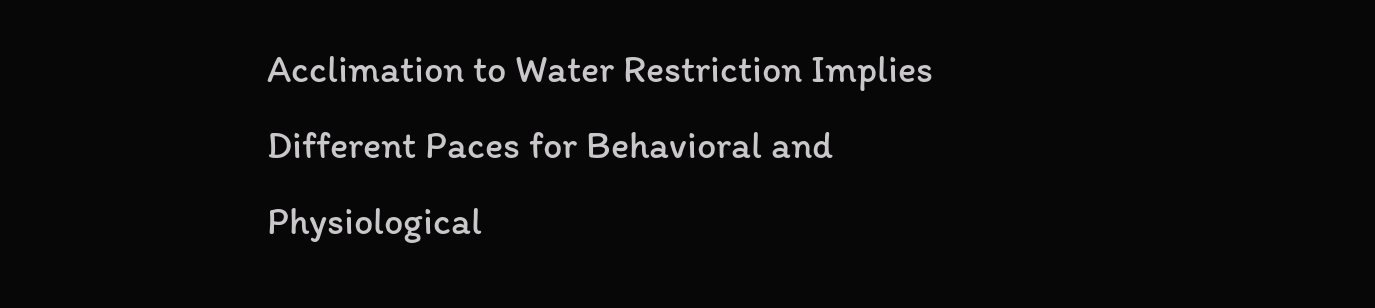Acclimation to Water Restriction Implies Different Paces for Behavioral and Physiological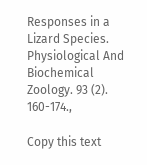Responses in a Lizard Species. Physiological And Biochemical Zoology. 93 (2). 160-174.,

Copy this text